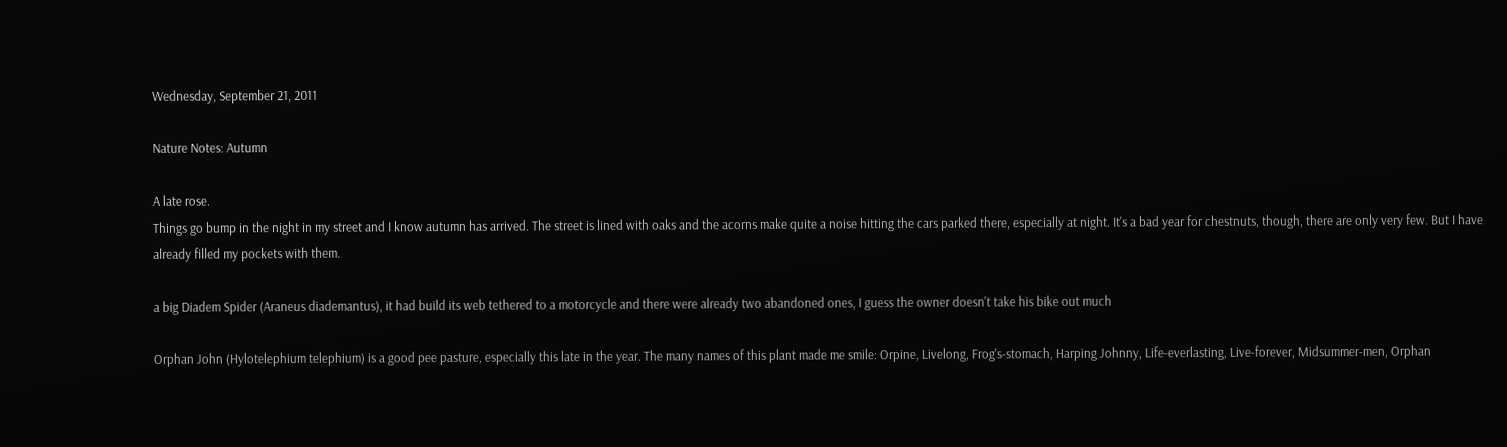Wednesday, September 21, 2011

Nature Notes: Autumn

A late rose.
Things go bump in the night in my street and I know autumn has arrived. The street is lined with oaks and the acorns make quite a noise hitting the cars parked there, especially at night. It's a bad year for chestnuts, though, there are only very few. But I have already filled my pockets with them.

a big Diadem Spider (Araneus diademantus), it had build its web tethered to a motorcycle and there were already two abandoned ones, I guess the owner doesn't take his bike out much

Orphan John (Hylotelephium telephium) is a good pee pasture, especially this late in the year. The many names of this plant made me smile: Orpine, Livelong, Frog's-stomach, Harping Johnny, Life-everlasting, Live-forever, Midsummer-men, Orphan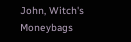John, Witch's Moneybags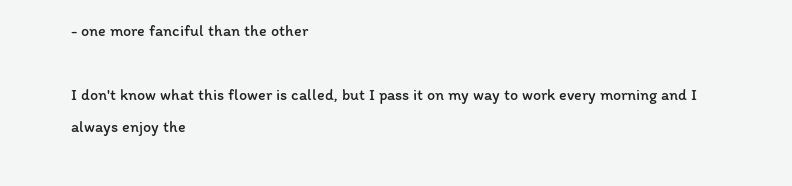- one more fanciful than the other

I don't know what this flower is called, but I pass it on my way to work every morning and I always enjoy the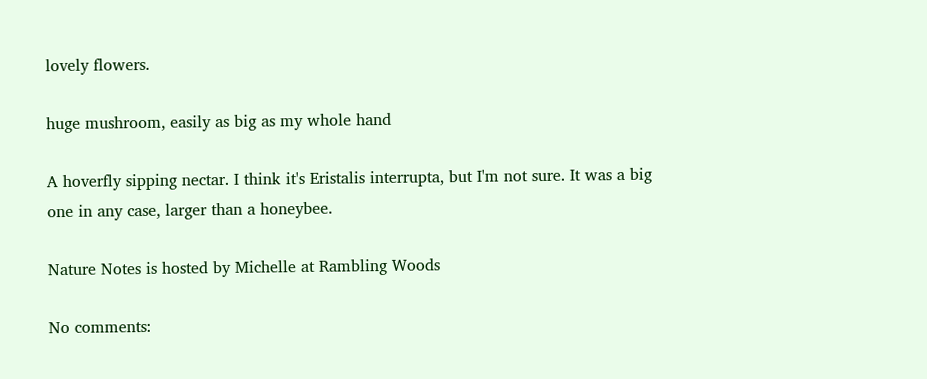lovely flowers.

huge mushroom, easily as big as my whole hand

A hoverfly sipping nectar. I think it's Eristalis interrupta, but I'm not sure. It was a big one in any case, larger than a honeybee.

Nature Notes is hosted by Michelle at Rambling Woods

No comments: